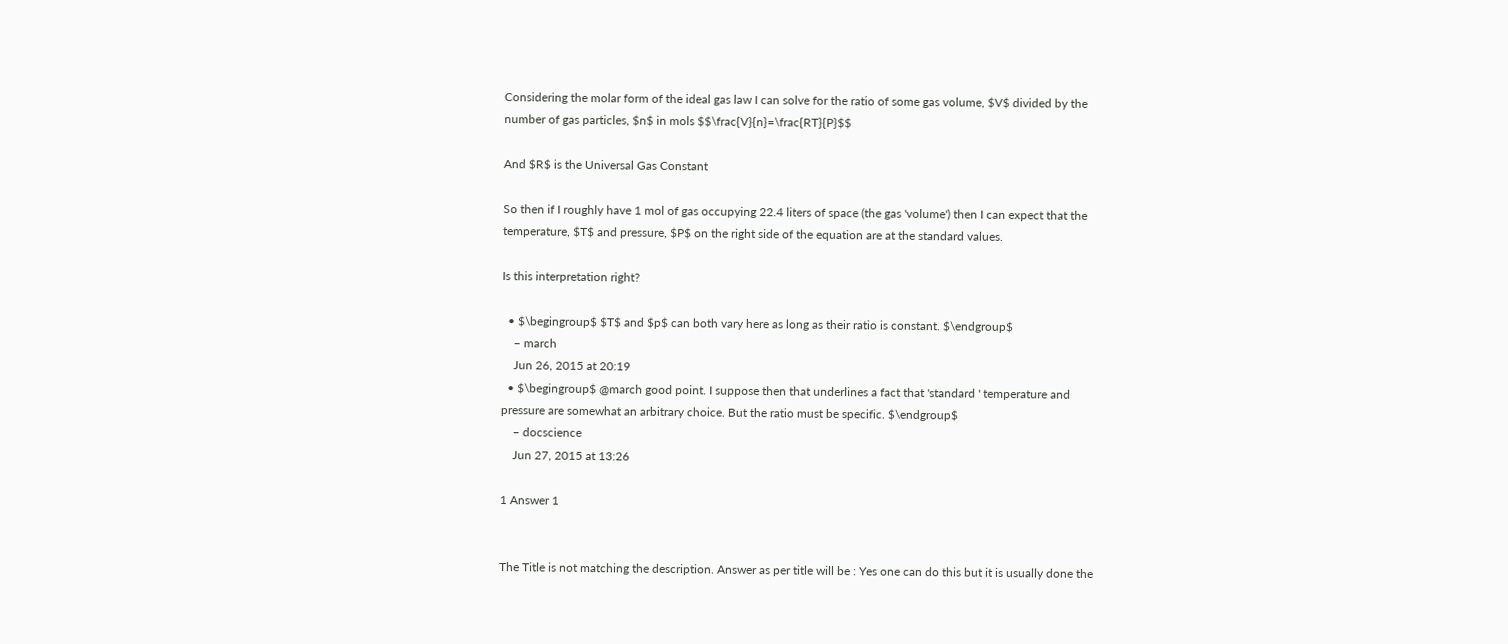Considering the molar form of the ideal gas law I can solve for the ratio of some gas volume, $V$ divided by the number of gas particles, $n$ in mols $$\frac{V}{n}=\frac{RT}{P}$$

And $R$ is the Universal Gas Constant

So then if I roughly have 1 mol of gas occupying 22.4 liters of space (the gas 'volume') then I can expect that the temperature, $T$ and pressure, $P$ on the right side of the equation are at the standard values.

Is this interpretation right?

  • $\begingroup$ $T$ and $p$ can both vary here as long as their ratio is constant. $\endgroup$
    – march
    Jun 26, 2015 at 20:19
  • $\begingroup$ @march good point. I suppose then that underlines a fact that 'standard ' temperature and pressure are somewhat an arbitrary choice. But the ratio must be specific. $\endgroup$
    – docscience
    Jun 27, 2015 at 13:26

1 Answer 1


The Title is not matching the description. Answer as per title will be : Yes one can do this but it is usually done the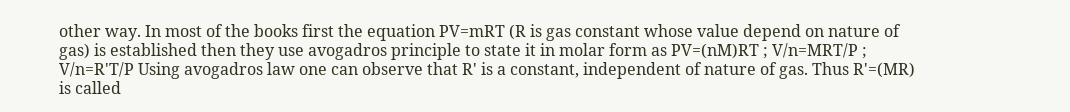other way. In most of the books first the equation PV=mRT (R is gas constant whose value depend on nature of gas) is established then they use avogadros principle to state it in molar form as PV=(nM)RT ; V/n=MRT/P ; V/n=R'T/P Using avogadros law one can observe that R' is a constant, independent of nature of gas. Thus R'=(MR) is called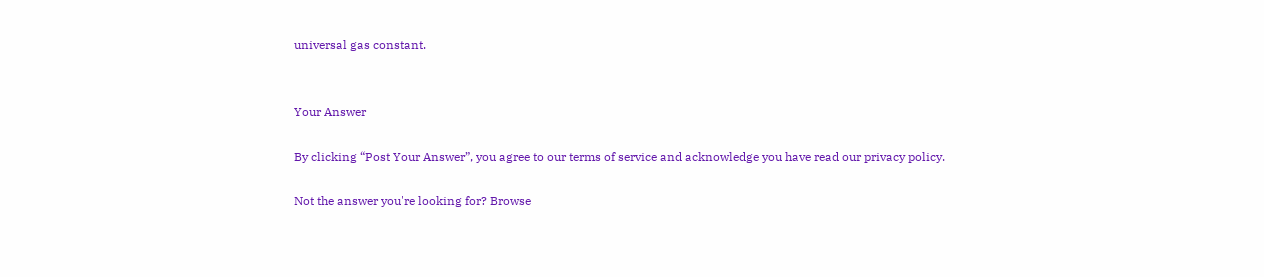universal gas constant.


Your Answer

By clicking “Post Your Answer”, you agree to our terms of service and acknowledge you have read our privacy policy.

Not the answer you're looking for? Browse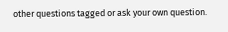other questions tagged or ask your own question.